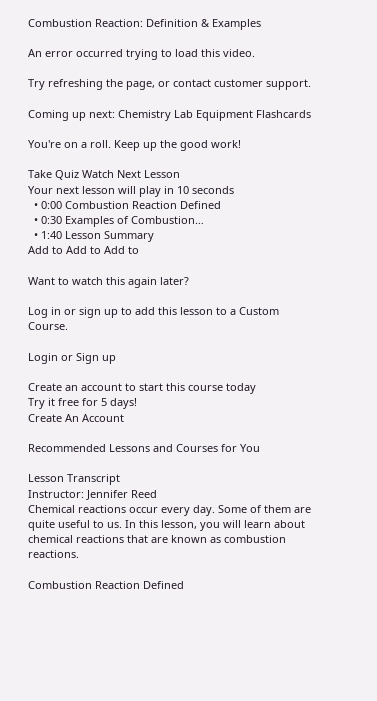Combustion Reaction: Definition & Examples

An error occurred trying to load this video.

Try refreshing the page, or contact customer support.

Coming up next: Chemistry Lab Equipment Flashcards

You're on a roll. Keep up the good work!

Take Quiz Watch Next Lesson
Your next lesson will play in 10 seconds
  • 0:00 Combustion Reaction Defined
  • 0:30 Examples of Combustion…
  • 1:40 Lesson Summary
Add to Add to Add to

Want to watch this again later?

Log in or sign up to add this lesson to a Custom Course.

Login or Sign up

Create an account to start this course today
Try it free for 5 days!
Create An Account

Recommended Lessons and Courses for You

Lesson Transcript
Instructor: Jennifer Reed
Chemical reactions occur every day. Some of them are quite useful to us. In this lesson, you will learn about chemical reactions that are known as combustion reactions.

Combustion Reaction Defined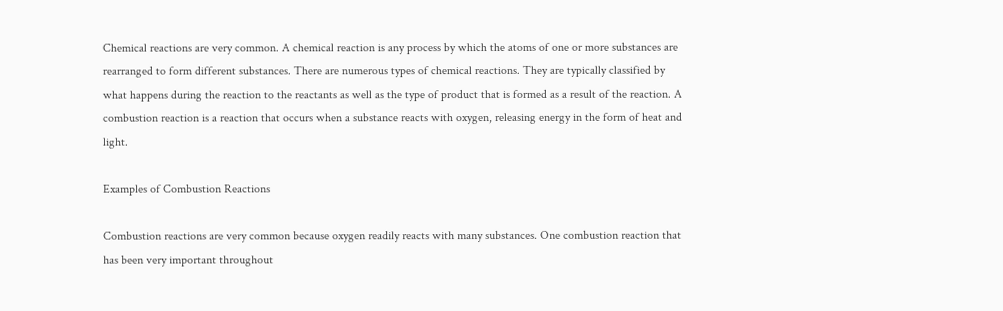Chemical reactions are very common. A chemical reaction is any process by which the atoms of one or more substances are rearranged to form different substances. There are numerous types of chemical reactions. They are typically classified by what happens during the reaction to the reactants as well as the type of product that is formed as a result of the reaction. A combustion reaction is a reaction that occurs when a substance reacts with oxygen, releasing energy in the form of heat and light.

Examples of Combustion Reactions

Combustion reactions are very common because oxygen readily reacts with many substances. One combustion reaction that has been very important throughout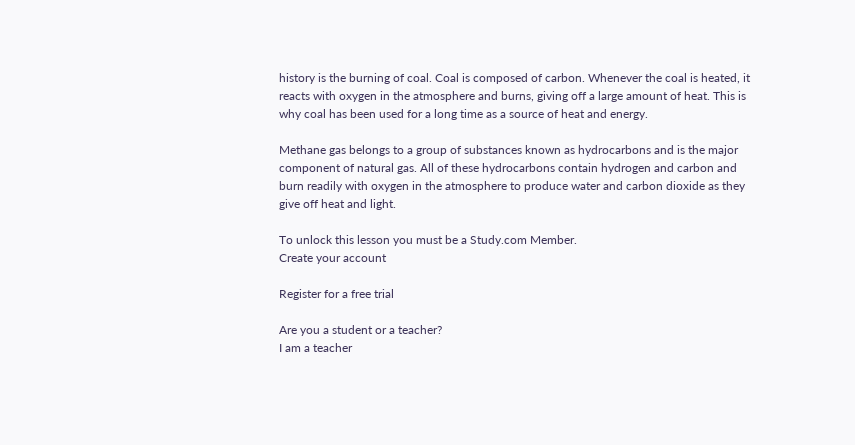history is the burning of coal. Coal is composed of carbon. Whenever the coal is heated, it reacts with oxygen in the atmosphere and burns, giving off a large amount of heat. This is why coal has been used for a long time as a source of heat and energy.

Methane gas belongs to a group of substances known as hydrocarbons and is the major component of natural gas. All of these hydrocarbons contain hydrogen and carbon and burn readily with oxygen in the atmosphere to produce water and carbon dioxide as they give off heat and light.

To unlock this lesson you must be a Study.com Member.
Create your account

Register for a free trial

Are you a student or a teacher?
I am a teacher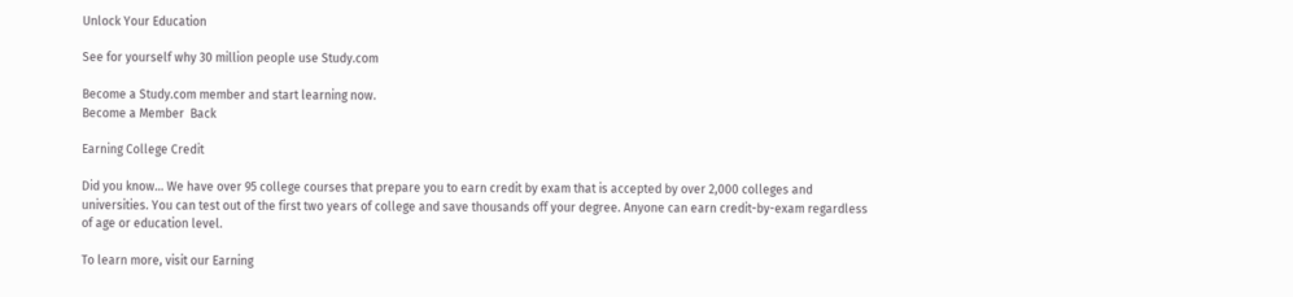Unlock Your Education

See for yourself why 30 million people use Study.com

Become a Study.com member and start learning now.
Become a Member  Back

Earning College Credit

Did you know… We have over 95 college courses that prepare you to earn credit by exam that is accepted by over 2,000 colleges and universities. You can test out of the first two years of college and save thousands off your degree. Anyone can earn credit-by-exam regardless of age or education level.

To learn more, visit our Earning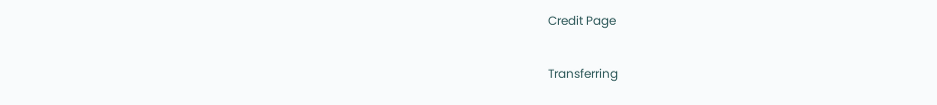Credit Page

Transferring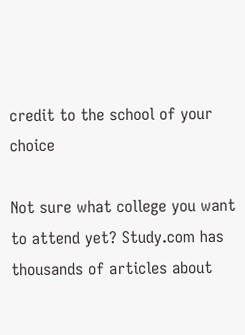credit to the school of your choice

Not sure what college you want to attend yet? Study.com has thousands of articles about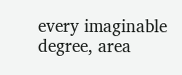every imaginable degree, area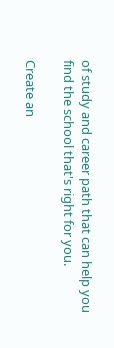of study and career path that can help you find the school that's right for you.

Create an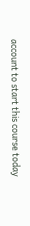account to start this course today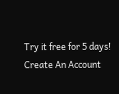Try it free for 5 days!
Create An Account